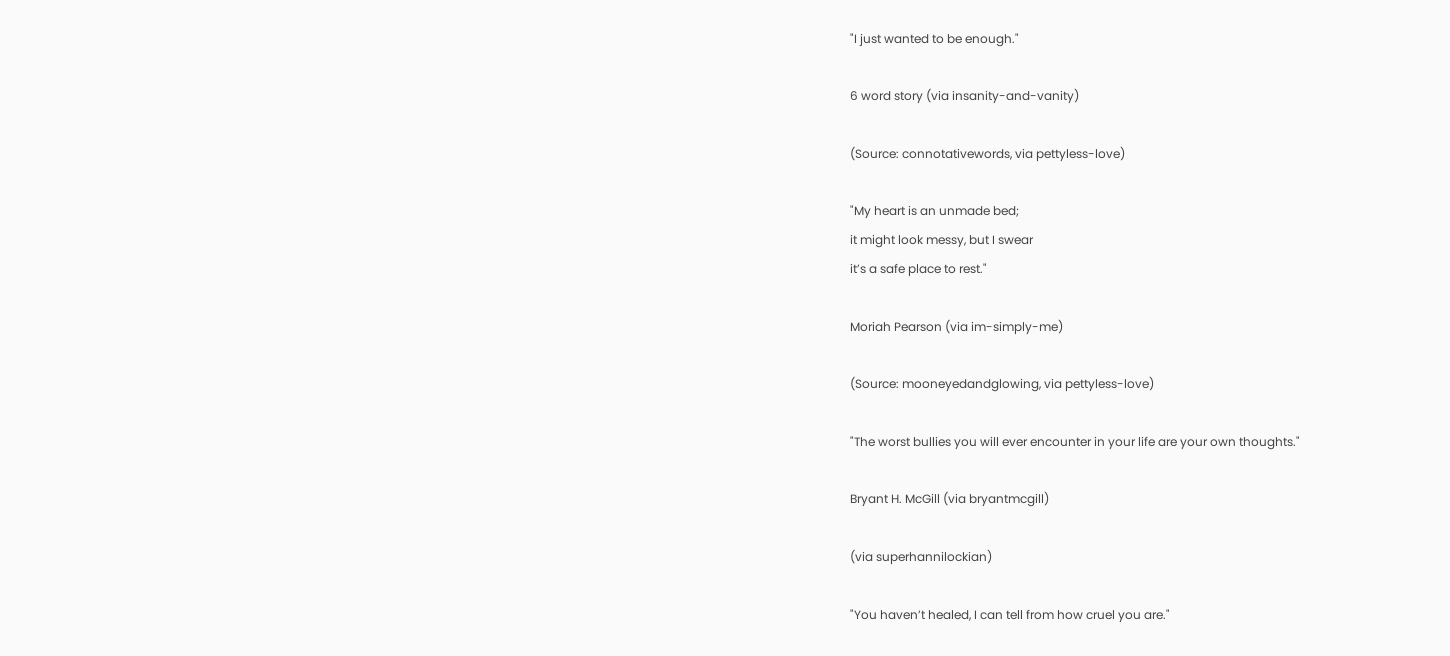"I just wanted to be enough."

6 word story (via insanity-and-vanity)

(Source: connotativewords, via pettyless-love)

"My heart is an unmade bed;
it might look messy, but I swear
it’s a safe place to rest."

Moriah Pearson (via im-simply-me)

(Source: mooneyedandglowing, via pettyless-love)

"The worst bullies you will ever encounter in your life are your own thoughts."

Bryant H. McGill (via bryantmcgill)

(via superhannilockian)

"You haven’t healed, I can tell from how cruel you are."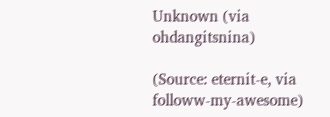Unknown (via ohdangitsnina)

(Source: eternit-e, via followw-my-awesome)